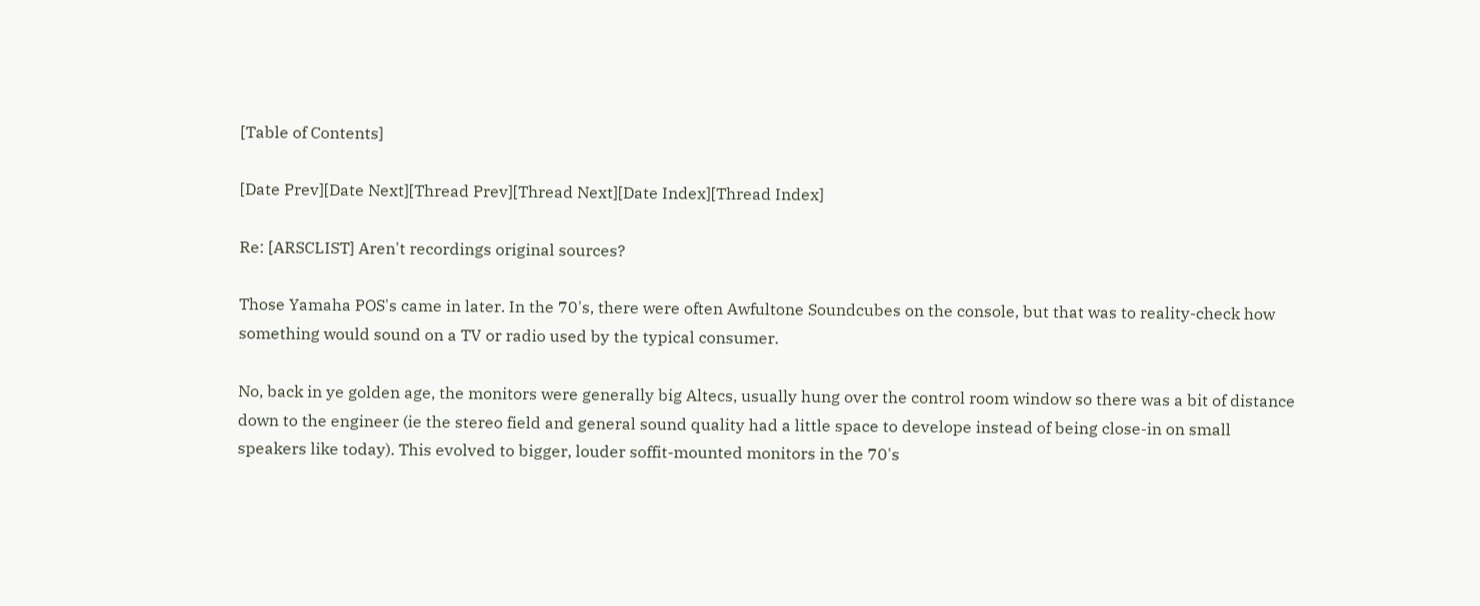[Table of Contents]

[Date Prev][Date Next][Thread Prev][Thread Next][Date Index][Thread Index]

Re: [ARSCLIST] Aren't recordings original sources?

Those Yamaha POS's came in later. In the 70's, there were often Awfultone Soundcubes on the console, but that was to reality-check how something would sound on a TV or radio used by the typical consumer.

No, back in ye golden age, the monitors were generally big Altecs, usually hung over the control room window so there was a bit of distance down to the engineer (ie the stereo field and general sound quality had a little space to develope instead of being close-in on small speakers like today). This evolved to bigger, louder soffit-mounted monitors in the 70's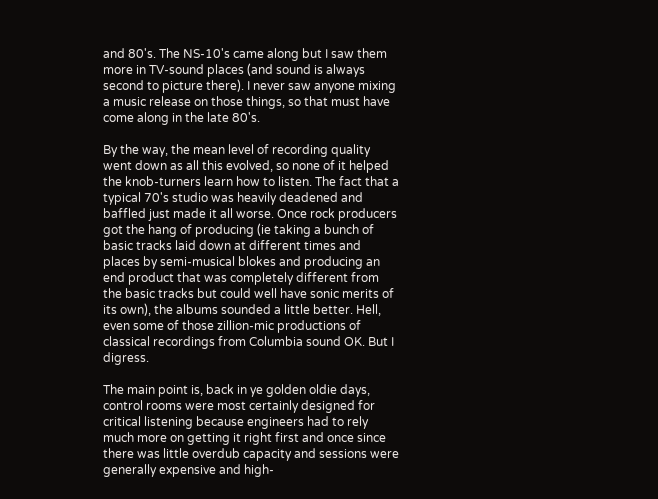and 80's. The NS-10's came along but I saw them more in TV-sound places (and sound is always second to picture there). I never saw anyone mixing a music release on those things, so that must have come along in the late 80's.

By the way, the mean level of recording quality went down as all this evolved, so none of it helped the knob-turners learn how to listen. The fact that a typical 70's studio was heavily deadened and baffled just made it all worse. Once rock producers got the hang of producing (ie taking a bunch of basic tracks laid down at different times and places by semi-musical blokes and producing an end product that was completely different from the basic tracks but could well have sonic merits of its own), the albums sounded a little better. Hell, even some of those zillion-mic productions of classical recordings from Columbia sound OK. But I digress.

The main point is, back in ye golden oldie days, control rooms were most certainly designed for critical listening because engineers had to rely much more on getting it right first and once since there was little overdub capacity and sessions were generally expensive and high-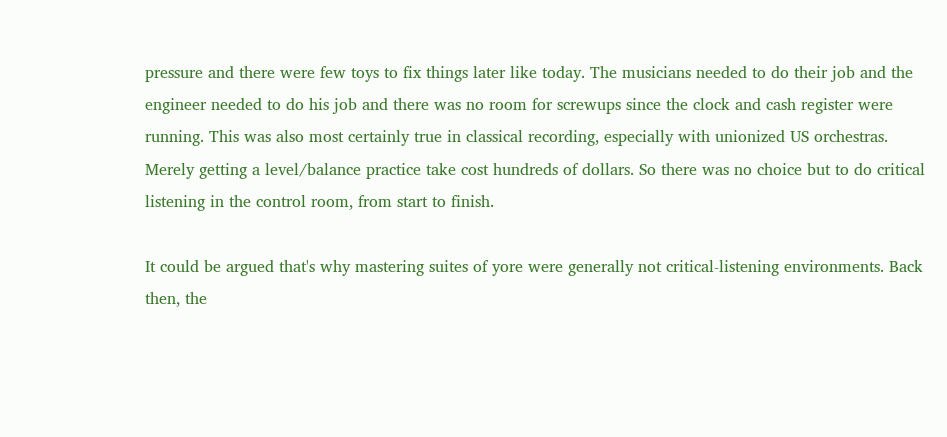pressure and there were few toys to fix things later like today. The musicians needed to do their job and the engineer needed to do his job and there was no room for screwups since the clock and cash register were running. This was also most certainly true in classical recording, especially with unionized US orchestras. Merely getting a level/balance practice take cost hundreds of dollars. So there was no choice but to do critical listening in the control room, from start to finish.

It could be argued that's why mastering suites of yore were generally not critical-listening environments. Back then, the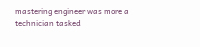mastering engineer was more a technician tasked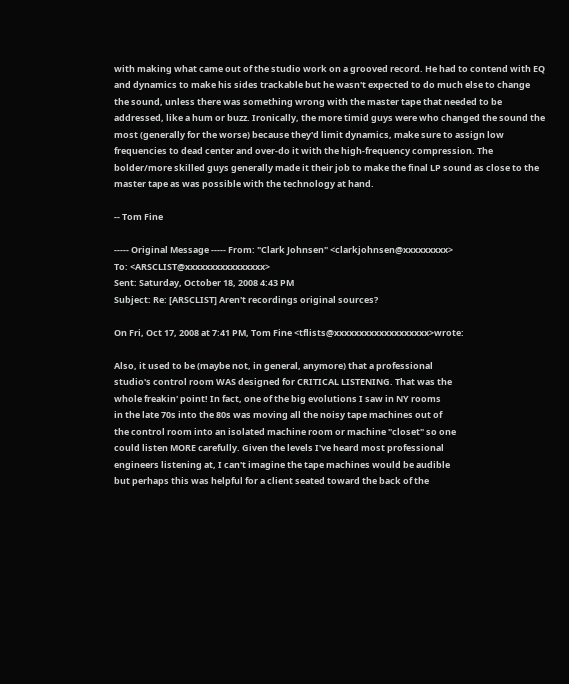with making what came out of the studio work on a grooved record. He had to contend with EQ and dynamics to make his sides trackable but he wasn't expected to do much else to change the sound, unless there was something wrong with the master tape that needed to be addressed, like a hum or buzz. Ironically, the more timid guys were who changed the sound the most (generally for the worse) because they'd limit dynamics, make sure to assign low frequencies to dead center and over-do it with the high-frequency compression. The bolder/more skilled guys generally made it their job to make the final LP sound as close to the master tape as was possible with the technology at hand.

-- Tom Fine

----- Original Message ----- From: "Clark Johnsen" <clarkjohnsen@xxxxxxxxx>
To: <ARSCLIST@xxxxxxxxxxxxxxxx>
Sent: Saturday, October 18, 2008 4:43 PM
Subject: Re: [ARSCLIST] Aren't recordings original sources?

On Fri, Oct 17, 2008 at 7:41 PM, Tom Fine <tflists@xxxxxxxxxxxxxxxxxxx>wrote:

Also, it used to be (maybe not, in general, anymore) that a professional
studio's control room WAS designed for CRITICAL LISTENING. That was the
whole freakin' point! In fact, one of the big evolutions I saw in NY rooms
in the late 70s into the 80s was moving all the noisy tape machines out of
the control room into an isolated machine room or machine "closet" so one
could listen MORE carefully. Given the levels I've heard most professional
engineers listening at, I can't imagine the tape machines would be audible
but perhaps this was helpful for a client seated toward the back of the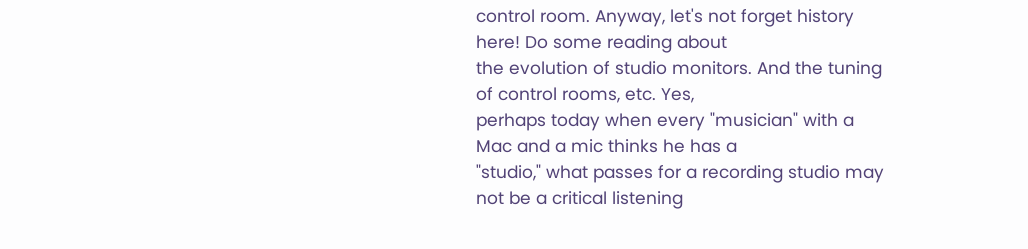control room. Anyway, let's not forget history here! Do some reading about
the evolution of studio monitors. And the tuning of control rooms, etc. Yes,
perhaps today when every "musician" with a Mac and a mic thinks he has a
"studio," what passes for a recording studio may not be a critical listening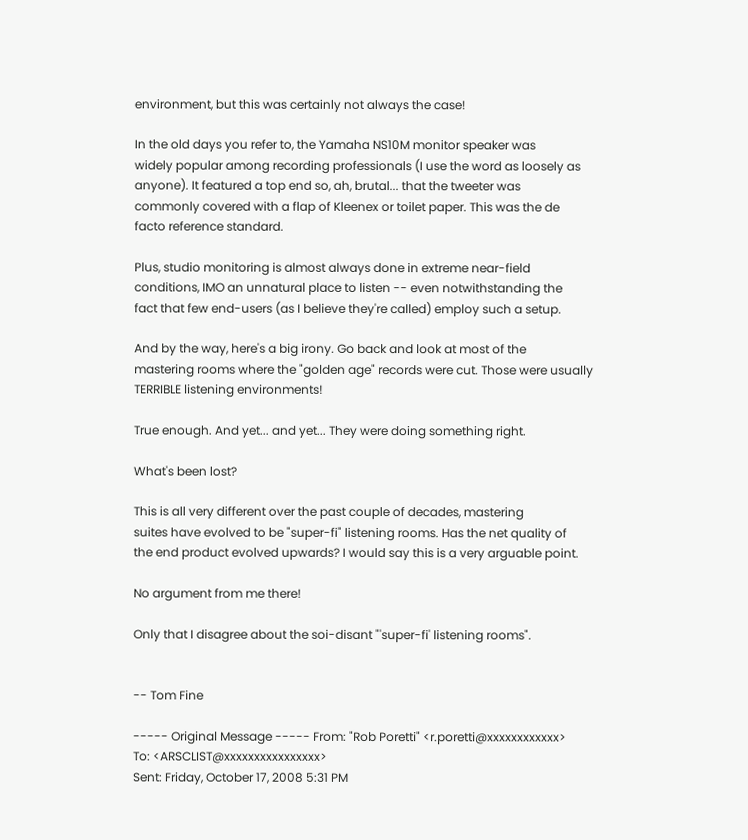environment, but this was certainly not always the case!

In the old days you refer to, the Yamaha NS10M monitor speaker was
widely popular among recording professionals (I use the word as loosely as
anyone). It featured a top end so, ah, brutal... that the tweeter was
commonly covered with a flap of Kleenex or toilet paper. This was the de
facto reference standard.

Plus, studio monitoring is almost always done in extreme near-field
conditions, IMO an unnatural place to listen -- even notwithstanding the
fact that few end-users (as I believe they're called) employ such a setup.

And by the way, here's a big irony. Go back and look at most of the
mastering rooms where the "golden age" records were cut. Those were usually
TERRIBLE listening environments!

True enough. And yet... and yet... They were doing something right.

What's been lost?

This is all very different over the past couple of decades, mastering
suites have evolved to be "super-fi" listening rooms. Has the net quality of
the end product evolved upwards? I would say this is a very arguable point.

No argument from me there!

Only that I disagree about the soi-disant "'super-fi' listening rooms".


-- Tom Fine

----- Original Message ----- From: "Rob Poretti" <r.poretti@xxxxxxxxxxxx>
To: <ARSCLIST@xxxxxxxxxxxxxxxx>
Sent: Friday, October 17, 2008 5:31 PM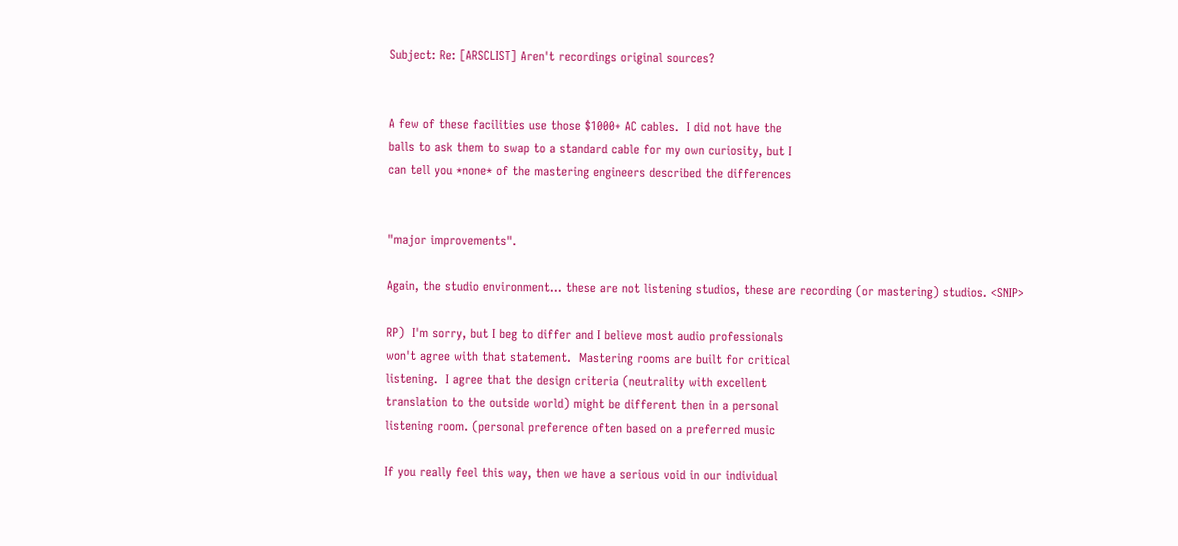Subject: Re: [ARSCLIST] Aren't recordings original sources?


A few of these facilities use those $1000+ AC cables.  I did not have the
balls to ask them to swap to a standard cable for my own curiosity, but I
can tell you *none* of the mastering engineers described the differences


"major improvements".

Again, the studio environment... these are not listening studios, these are recording (or mastering) studios. <SNIP>

RP)  I'm sorry, but I beg to differ and I believe most audio professionals
won't agree with that statement.  Mastering rooms are built for critical
listening.  I agree that the design criteria (neutrality with excellent
translation to the outside world) might be different then in a personal
listening room. (personal preference often based on a preferred music

If you really feel this way, then we have a serious void in our individual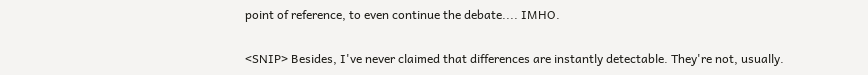point of reference, to even continue the debate.... IMHO.

<SNIP> Besides, I've never claimed that differences are instantly detectable. They're not, usually.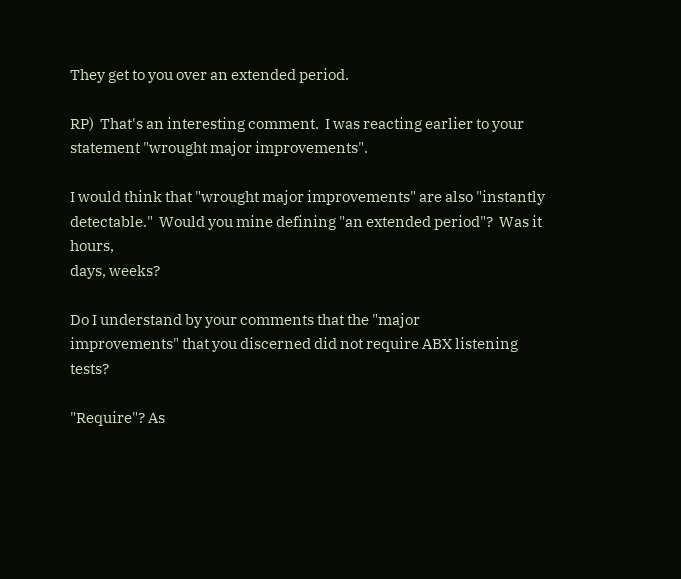They get to you over an extended period.

RP)  That's an interesting comment.  I was reacting earlier to your
statement "wrought major improvements".

I would think that "wrought major improvements" are also "instantly
detectable."  Would you mine defining "an extended period"?  Was it hours,
days, weeks?

Do I understand by your comments that the "major
improvements" that you discerned did not require ABX listening tests?

"Require"? As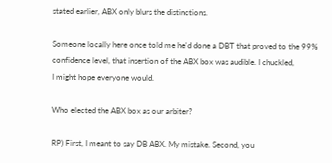stated earlier, ABX only blurs the distinctions.

Someone locally here once told me he'd done a DBT that proved to the 99%
confidence level, that insertion of the ABX box was audible. I chuckled,
I might hope everyone would.

Who elected the ABX box as our arbiter?

RP) First, I meant to say DB ABX. My mistake. Second, you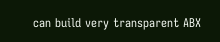can build very transparent ABX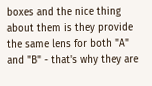boxes and the nice thing about them is they provide the same lens for both "A" and "B" - that's why they are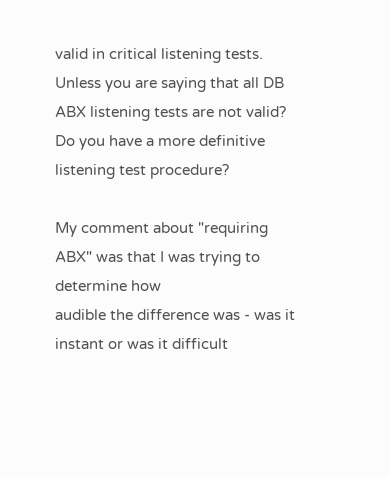valid in critical listening tests. Unless you are saying that all DB ABX listening tests are not valid? Do you have a more definitive listening test procedure?

My comment about "requiring ABX" was that I was trying to determine how
audible the difference was - was it instant or was it difficult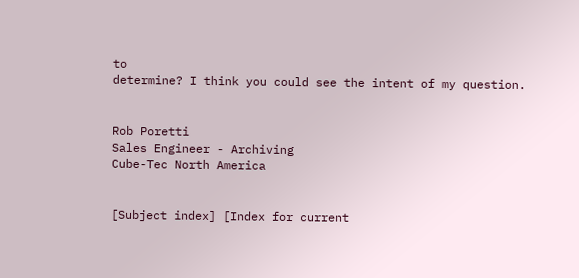to
determine? I think you could see the intent of my question.


Rob Poretti
Sales Engineer - Archiving
Cube-Tec North America


[Subject index] [Index for current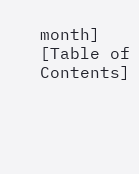month] [Table of Contents]